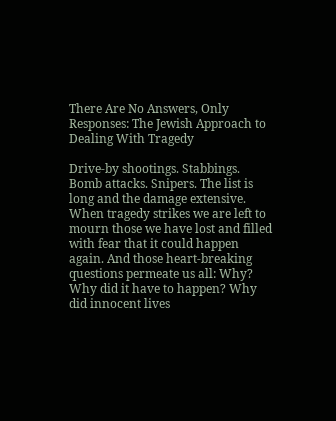There Are No Answers, Only Responses: The Jewish Approach to Dealing With Tragedy

Drive-by shootings. Stabbings. Bomb attacks. Snipers. The list is long and the damage extensive. When tragedy strikes we are left to mourn those we have lost and filled with fear that it could happen again. And those heart-breaking questions permeate us all: Why? Why did it have to happen? Why did innocent lives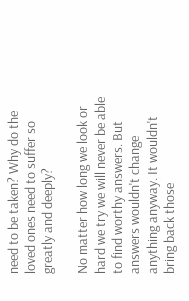need to be taken? Why do the loved ones need to suffer so greatly and deeply?

No matter how long we look or hard we try we will never be able to find worthy answers. But answers wouldn't change anything anyway. It wouldn't bring back those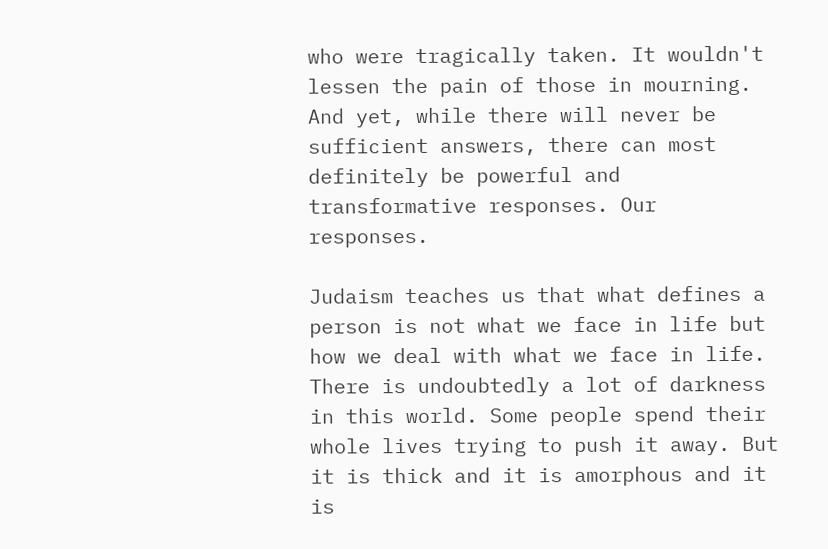who were tragically taken. It wouldn't lessen the pain of those in mourning. And yet, while there will never be sufficient answers, there can most definitely be powerful and transformative responses. Our responses.

Judaism teaches us that what defines a person is not what we face in life but how we deal with what we face in life. There is undoubtedly a lot of darkness in this world. Some people spend their whole lives trying to push it away. But it is thick and it is amorphous and it is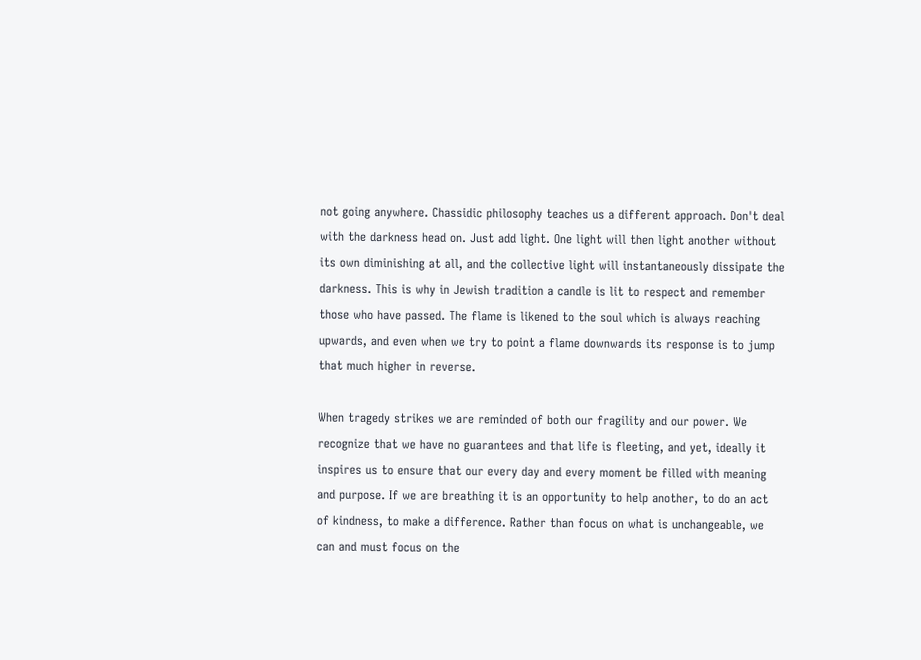not going anywhere. Chassidic philosophy teaches us a different approach. Don't deal with the darkness head on. Just add light. One light will then light another without its own diminishing at all, and the collective light will instantaneously dissipate the darkness. This is why in Jewish tradition a candle is lit to respect and remember those who have passed. The flame is likened to the soul which is always reaching upwards, and even when we try to point a flame downwards its response is to jump that much higher in reverse.

When tragedy strikes we are reminded of both our fragility and our power. We recognize that we have no guarantees and that life is fleeting, and yet, ideally it inspires us to ensure that our every day and every moment be filled with meaning and purpose. If we are breathing it is an opportunity to help another, to do an act of kindness, to make a difference. Rather than focus on what is unchangeable, we can and must focus on the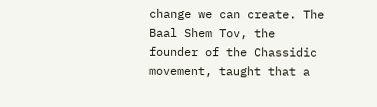change we can create. The Baal Shem Tov, the founder of the Chassidic movement, taught that a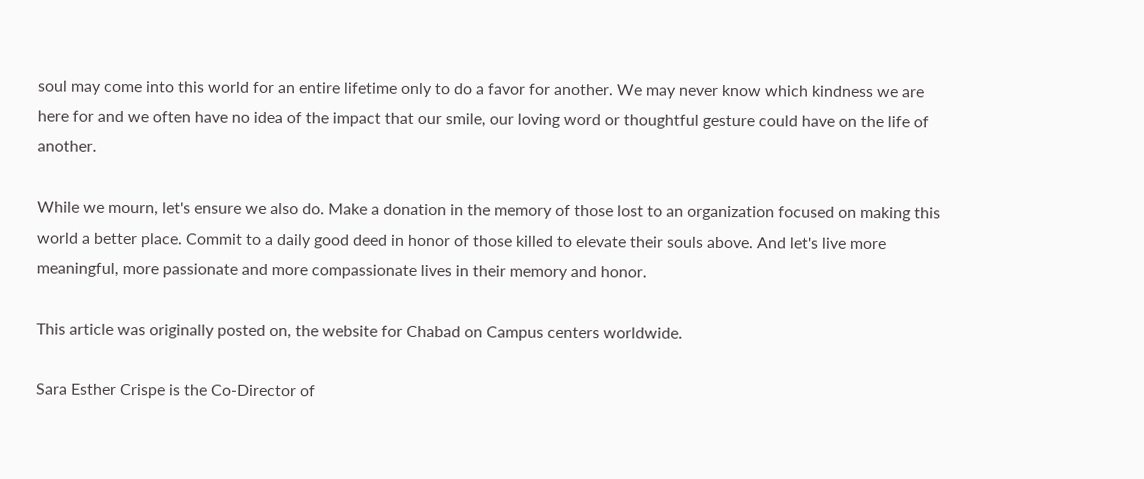soul may come into this world for an entire lifetime only to do a favor for another. We may never know which kindness we are here for and we often have no idea of the impact that our smile, our loving word or thoughtful gesture could have on the life of another.

While we mourn, let's ensure we also do. Make a donation in the memory of those lost to an organization focused on making this world a better place. Commit to a daily good deed in honor of those killed to elevate their souls above. And let's live more meaningful, more passionate and more compassionate lives in their memory and honor.

This article was originally posted on, the website for Chabad on Campus centers worldwide.

Sara Esther Crispe is the Co-Director of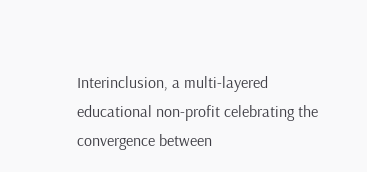Interinclusion, a multi-layered educational non-profit celebrating the convergence between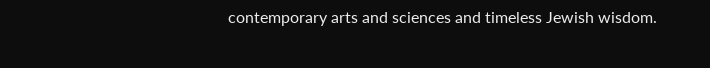contemporary arts and sciences and timeless Jewish wisdom.